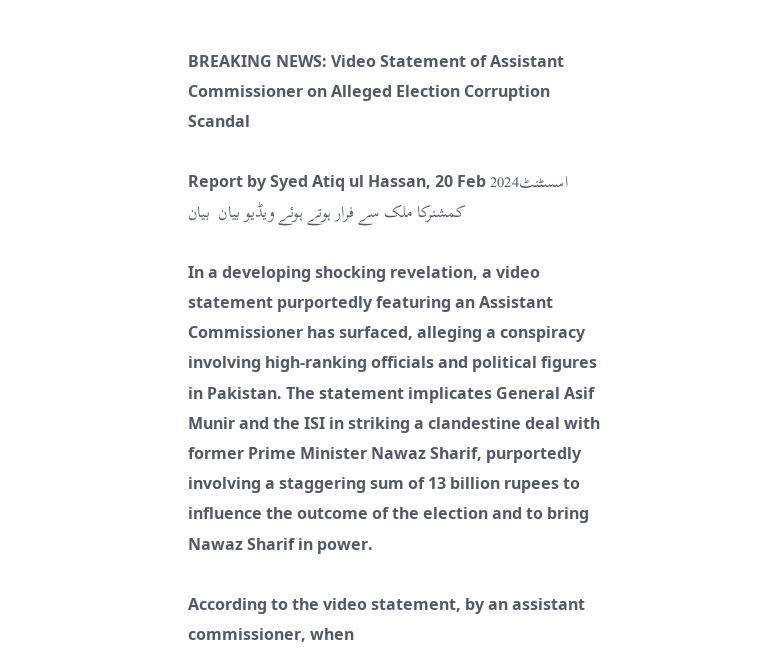BREAKING NEWS: Video Statement of Assistant Commissioner on Alleged Election Corruption Scandal

Report by Syed Atiq ul Hassan, 20 Feb 2024اسسٹنٹ کمشنرکا ملک سے فرار ہوتے ہوئے ویڈیو بیان  بیان

In a developing shocking revelation, a video statement purportedly featuring an Assistant Commissioner has surfaced, alleging a conspiracy involving high-ranking officials and political figures in Pakistan. The statement implicates General Asif Munir and the ISI in striking a clandestine deal with former Prime Minister Nawaz Sharif, purportedly involving a staggering sum of 13 billion rupees to influence the outcome of the election and to bring Nawaz Sharif in power.

According to the video statement, by an assistant commissioner, when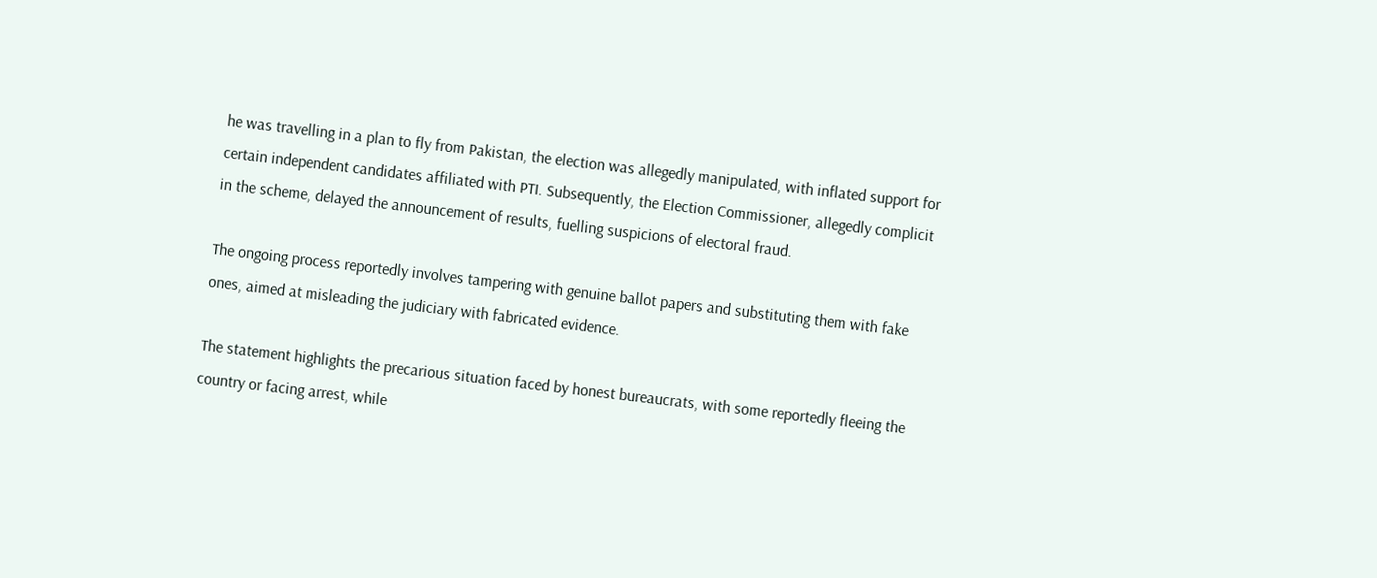he was travelling in a plan to fly from Pakistan, the election was allegedly manipulated, with inflated support for certain independent candidates affiliated with PTI. Subsequently, the Election Commissioner, allegedly complicit in the scheme, delayed the announcement of results, fuelling suspicions of electoral fraud.

The ongoing process reportedly involves tampering with genuine ballot papers and substituting them with fake ones, aimed at misleading the judiciary with fabricated evidence.

The statement highlights the precarious situation faced by honest bureaucrats, with some reportedly fleeing the country or facing arrest, while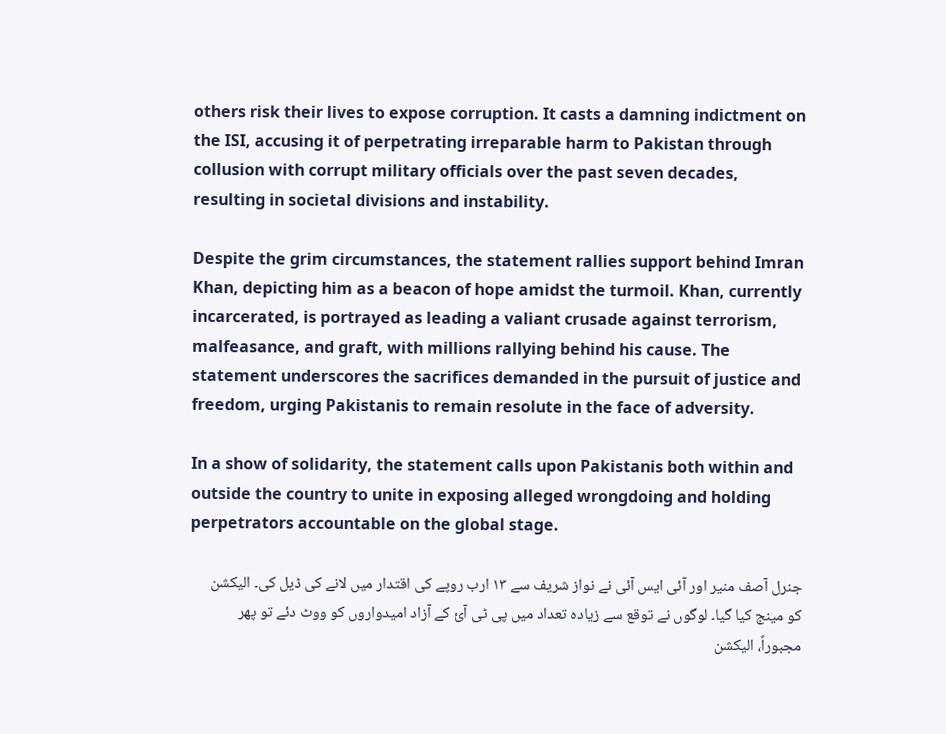others risk their lives to expose corruption. It casts a damning indictment on the ISI, accusing it of perpetrating irreparable harm to Pakistan through collusion with corrupt military officials over the past seven decades, resulting in societal divisions and instability.

Despite the grim circumstances, the statement rallies support behind Imran Khan, depicting him as a beacon of hope amidst the turmoil. Khan, currently incarcerated, is portrayed as leading a valiant crusade against terrorism, malfeasance, and graft, with millions rallying behind his cause. The statement underscores the sacrifices demanded in the pursuit of justice and freedom, urging Pakistanis to remain resolute in the face of adversity.

In a show of solidarity, the statement calls upon Pakistanis both within and outside the country to unite in exposing alleged wrongdoing and holding perpetrators accountable on the global stage.

جنرل آصف منیر اور آئی ایس آئی نے نواز شریف سے ۱۳ ارب روپے کی اقتدار میں لانے کی ڈیل کی۔ الیکشن کو مینج کیا گیا۔ لوگوں نے توقع سے زیادہ تعداد میں پی ٹی آئ کے آزاد امیدواروں کو ووٹ دئے تو پھر مجبوراً، الیکشن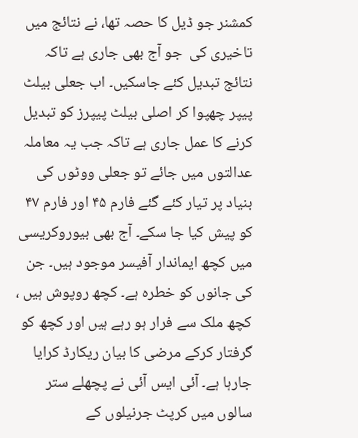کمشنر جو ڈیل کا حصہ تھا، نے نتائج میں تاخیری کی  جو آج بھی جاری ہے تاکہ نتائج تبدیل کئے جاسکیں۔ اب جعلی بیلٹ پیپر چھپوا کر اصلی بیلٹ پیپرز کو تبدیل کرنے کا عمل جاری ہے تاکہ جب یہ معاملہ عدالتوں میں جائے تو جعلی ووٹوں کی بنیاد پر تیار کئے گئے فارم ۴۵ اور فارم ۴۷ کو پیش کیا جا سکے۔ آج بھی بیوروکریسی میں کچھ ایماندار آفیسر موجود ہیں۔ جن کی جانوں کو خطرہ ہے۔ کچھ روپوش ہیں ، کچھ ملک سے فرار ہو رہے ہیں اور کچھ کو گرفتار کرکے مرضی کا بیان ریکارڈ کرایا جارہا ہے۔ آئی ایس آئی نے پچھلے ستر سالوں میں کرپٹ جرنیلوں کے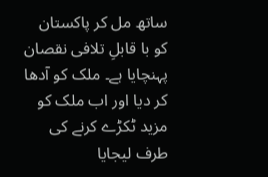ساتھ مل کر پاکستان کو با قابلِ تلافی نقصان پہنچایا ہے۔ ملک کو آدھا کر دیا اور اب ملک کو مزید ٹکڑے کرنے کی طرف لیجایا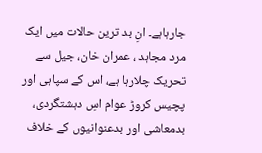جارہاہے۔ انِ بد ترین حالات میں ایک مرد مجاہد ، عمران خان، جیل سے تحریک چلارہا ہے، اس کے سپاہی اور پچیس کروڑ عوام اسِ دہشتگردی، بدمعاشی اور بدعنوانیوں کے خلاف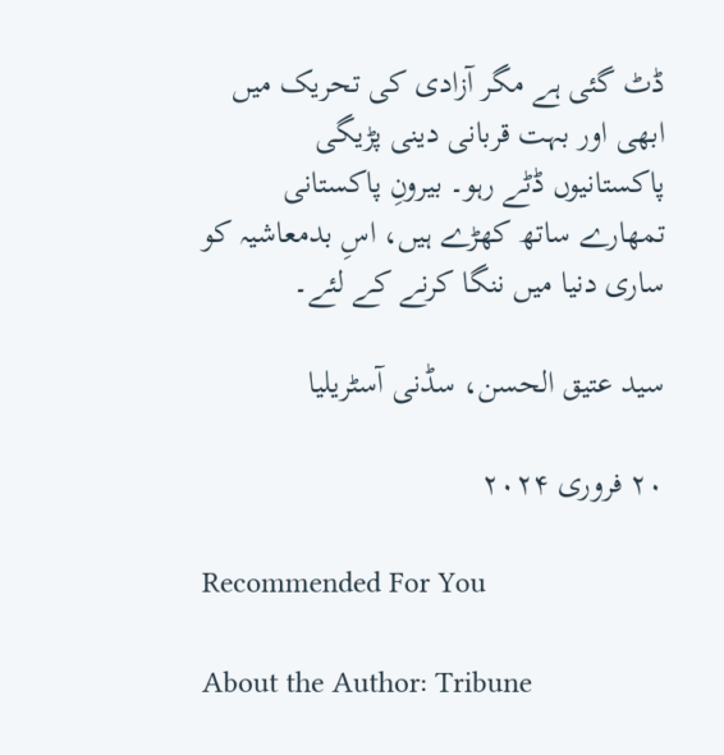ڈٹ گئی ہے مگر آزادی کی تحریک میں ابھی اور بہت قربانی دینی پڑیگی پاکستانیوں ڈٹے رہو۔ بیرونِ پاکستانی تمھارے ساتھ کھڑے ہیں، اسِ بدمعاشیہ کو ساری دنیا میں ننگا کرنے کے لئے۔

سید عتیق الحسن، سڈنی آسٹریلیا

۲۰ فروری ۲۰۲۴

Recommended For You

About the Author: Tribune